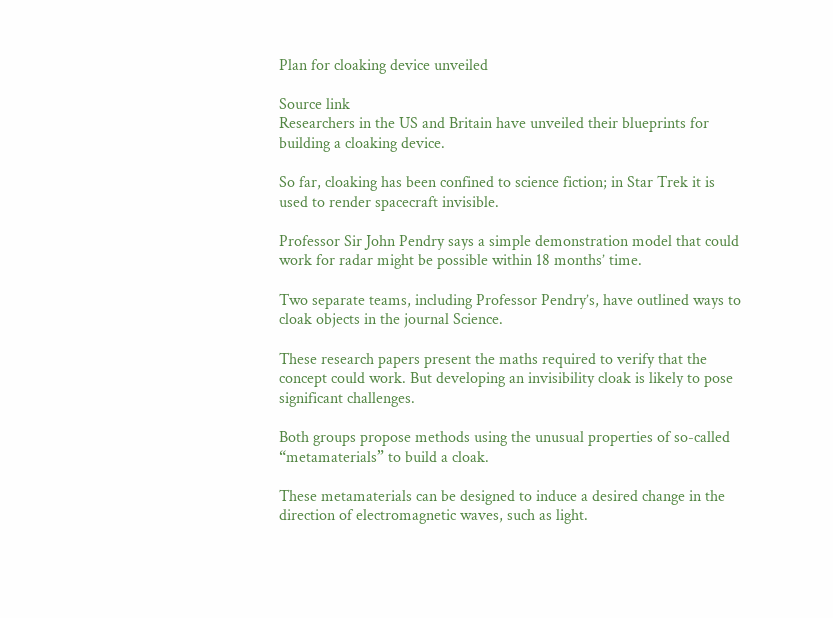Plan for cloaking device unveiled

Source link
Researchers in the US and Britain have unveiled their blueprints for building a cloaking device.

So far, cloaking has been confined to science fiction; in Star Trek it is used to render spacecraft invisible.

Professor Sir John Pendry says a simple demonstration model that could work for radar might be possible within 18 months’ time.

Two separate teams, including Professor Pendry’s, have outlined ways to cloak objects in the journal Science.

These research papers present the maths required to verify that the concept could work. But developing an invisibility cloak is likely to pose significant challenges.

Both groups propose methods using the unusual properties of so-called “metamaterials” to build a cloak.

These metamaterials can be designed to induce a desired change in the direction of electromagnetic waves, such as light.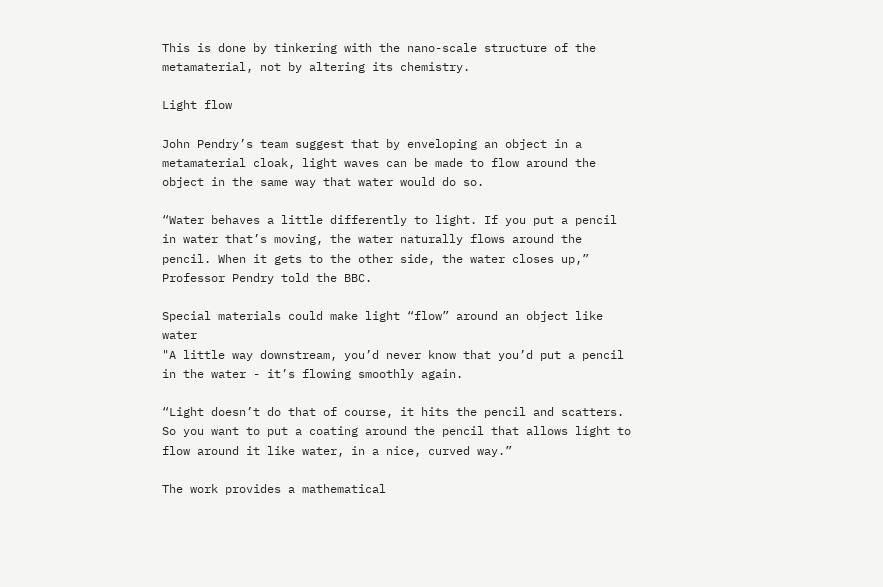This is done by tinkering with the nano-scale structure of the metamaterial, not by altering its chemistry.

Light flow

John Pendry’s team suggest that by enveloping an object in a metamaterial cloak, light waves can be made to flow around the object in the same way that water would do so.

“Water behaves a little differently to light. If you put a pencil in water that’s moving, the water naturally flows around the pencil. When it gets to the other side, the water closes up,” Professor Pendry told the BBC.

Special materials could make light “flow” around an object like water
"A little way downstream, you’d never know that you’d put a pencil in the water - it’s flowing smoothly again.

“Light doesn’t do that of course, it hits the pencil and scatters. So you want to put a coating around the pencil that allows light to flow around it like water, in a nice, curved way.”

The work provides a mathematical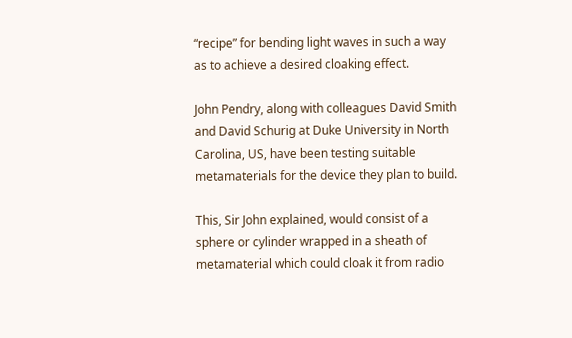“recipe” for bending light waves in such a way as to achieve a desired cloaking effect.

John Pendry, along with colleagues David Smith and David Schurig at Duke University in North Carolina, US, have been testing suitable metamaterials for the device they plan to build.

This, Sir John explained, would consist of a sphere or cylinder wrapped in a sheath of metamaterial which could cloak it from radio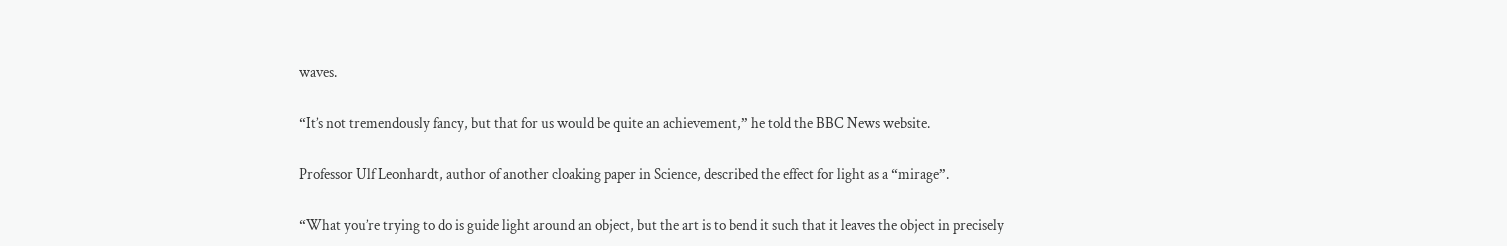waves.

“It’s not tremendously fancy, but that for us would be quite an achievement,” he told the BBC News website.

Professor Ulf Leonhardt, author of another cloaking paper in Science, described the effect for light as a “mirage”.

“What you’re trying to do is guide light around an object, but the art is to bend it such that it leaves the object in precisely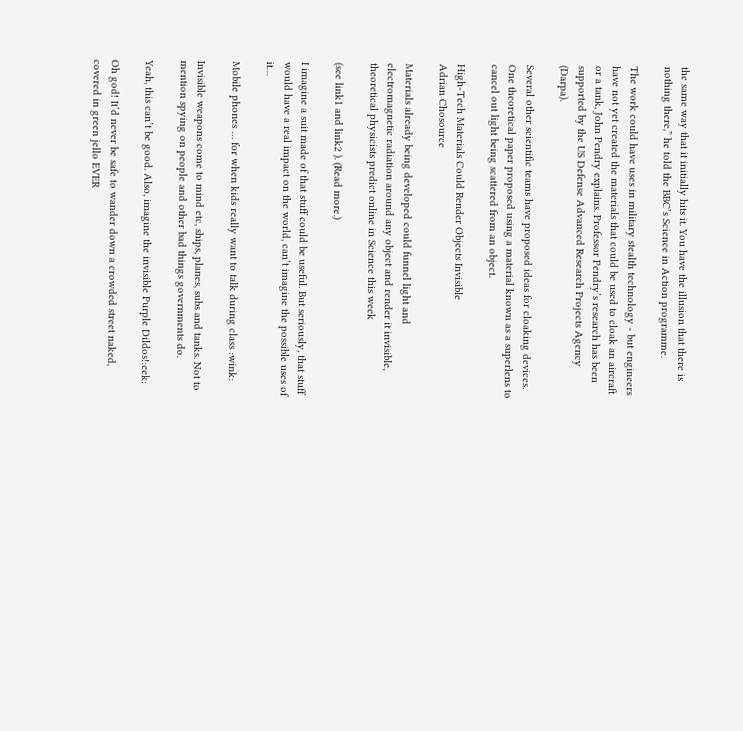the same way that it initially hits it. You have the illusion that there is nothing there,” he told the BBC’s Science in Action programme.

The work could have uses in military stealth technology - but engineers have not yet created the materials that could be used to cloak an aircraft or a tank, John Pendry explains. Professor Pendry’s research has been supported by the US Defense Advanced Research Projects Agency (Darpa).

Several other scientific teams have proposed ideas for cloaking devices. One theoretical paper proposed using a material known as a superlens to cancel out light being scattered from an object.

High-Tech Materials Could Render Objects Invisible
Adrian Chosource

Materials already being developed could funnel light and electromagnetic radiation around any object and render it invisible, theoretical physicists predict online in Science this week

(see link1 and link2 ). (Read more.)

I imagine a suit made of that stuff could be useful. But seriously, that stuff would have a real impact on the world, can’t imagine the possible uses of it…

Mobile phones … for when kids really want to talk during class :wink:

Invisible weapons come to mind etc, ships, planes, subs and tanks. Not to mention spying on people and other bad things governments do.

Yeah, this can’t be good. Also, imagine the invisible Purple Dildos!:eek:

Oh god! It’d never be safe to wander down a crowded street naked, covered in green jello EVER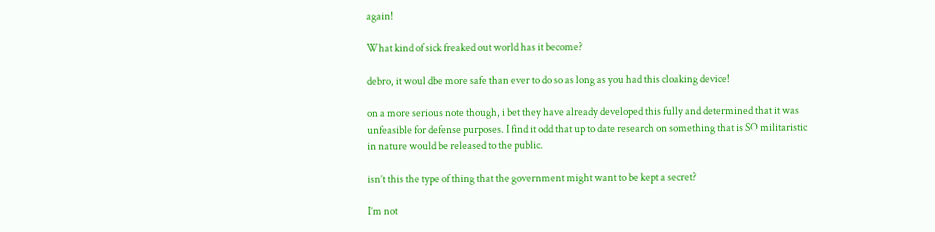again!

What kind of sick freaked out world has it become?

debro, it woul dbe more safe than ever to do so as long as you had this cloaking device!

on a more serious note though, i bet they have already developed this fully and determined that it was unfeasible for defense purposes. I find it odd that up to date research on something that is SO militaristic in nature would be released to the public.

isn’t this the type of thing that the government might want to be kept a secret?

I’m not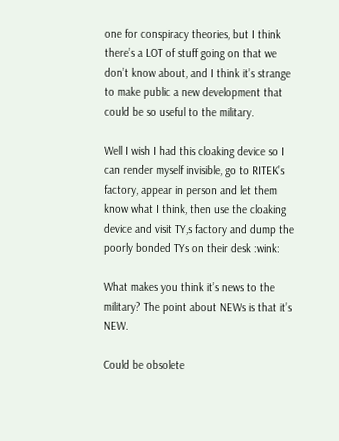one for conspiracy theories, but I think there’s a LOT of stuff going on that we don’t know about, and I think it’s strange to make public a new development that could be so useful to the military.

Well I wish I had this cloaking device so I can render myself invisible, go to RITEK’s factory, appear in person and let them know what I think, then use the cloaking device and visit TY,s factory and dump the poorly bonded TYs on their desk :wink:

What makes you think it’s news to the military? The point about NEWs is that it’s NEW.

Could be obsolete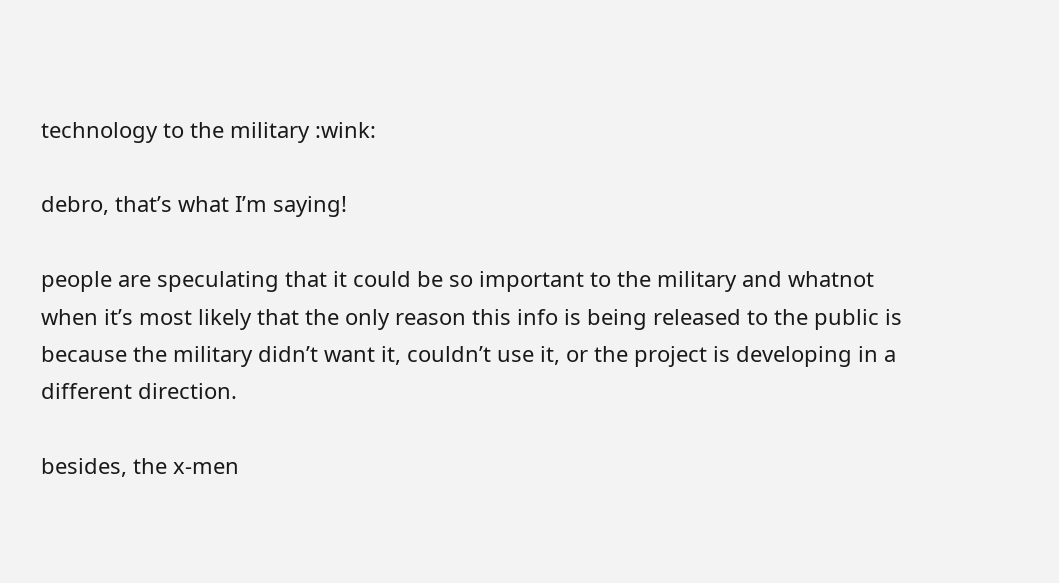technology to the military :wink:

debro, that’s what I’m saying!

people are speculating that it could be so important to the military and whatnot when it’s most likely that the only reason this info is being released to the public is because the military didn’t want it, couldn’t use it, or the project is developing in a different direction.

besides, the x-men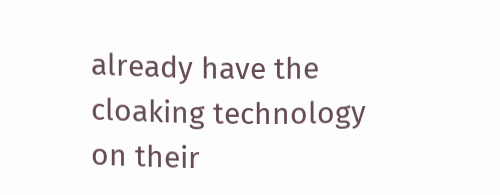already have the cloaking technology on their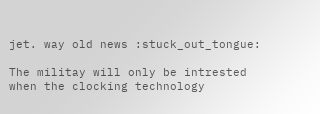jet. way old news :stuck_out_tongue:

The militay will only be intrested when the clocking technology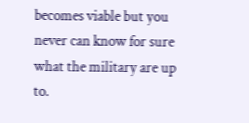becomes viable but you never can know for sure what the military are up to.